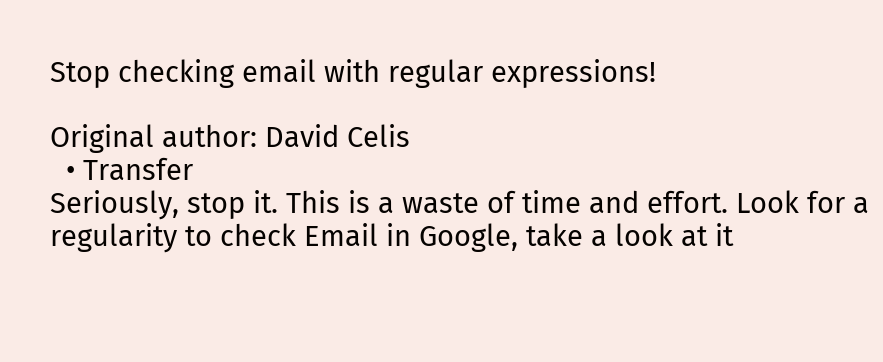Stop checking email with regular expressions!

Original author: David Celis
  • Transfer
Seriously, stop it. This is a waste of time and effort. Look for a regularity to check Email in Google, take a look at it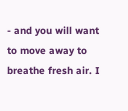- and you will want to move away to breathe fresh air. I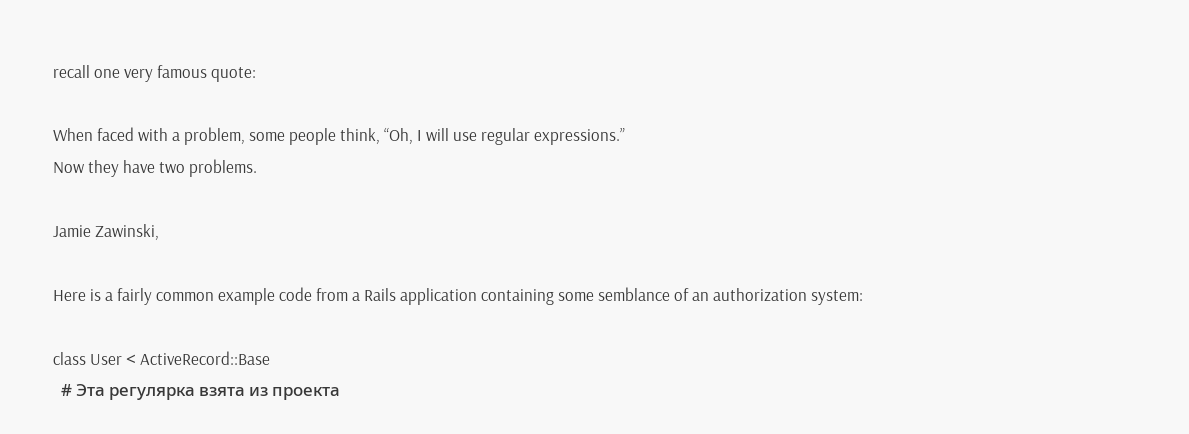recall one very famous quote:

When faced with a problem, some people think, “Oh, I will use regular expressions.”
Now they have two problems.

Jamie Zawinski,

Here is a fairly common example code from a Rails application containing some semblance of an authorization system:

class User < ActiveRecord::Base
  # Эта регулярка взята из проекта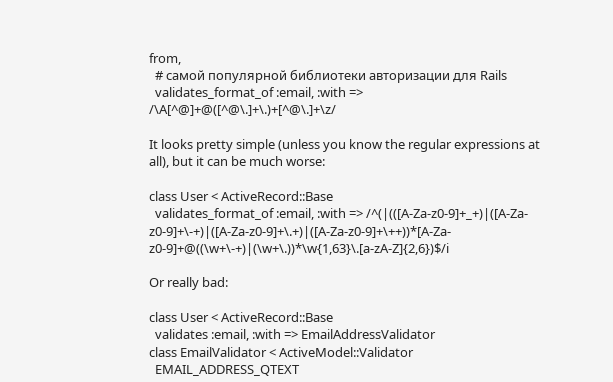from,
  # самой популярной библиотеки авторизации для Rails
  validates_format_of :email, :with => /\A[^@]+@([^@\.]+\.)+[^@\.]+\z/

It looks pretty simple (unless you know the regular expressions at all), but it can be much worse:

class User < ActiveRecord::Base
  validates_format_of :email, :with => /^(|(([A-Za-z0-9]+_+)|([A-Za-z0-9]+\-+)|([A-Za-z0-9]+\.+)|([A-Za-z0-9]+\++))*[A-Za-z0-9]+@((\w+\-+)|(\w+\.))*\w{1,63}\.[a-zA-Z]{2,6})$/i

Or really bad:

class User < ActiveRecord::Base
  validates :email, :with => EmailAddressValidator
class EmailValidator < ActiveModel::Validator
  EMAIL_ADDRESS_QTEXT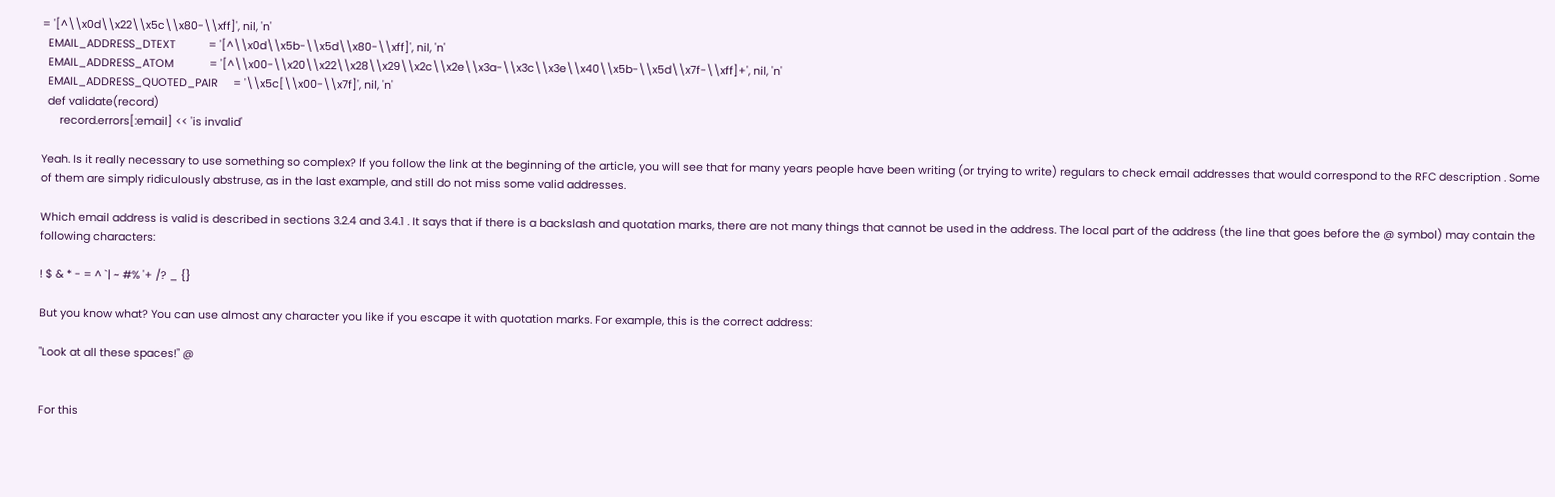= '[^\\x0d\\x22\\x5c\\x80-\\xff]', nil, 'n'
  EMAIL_ADDRESS_DTEXT           = '[^\\x0d\\x5b-\\x5d\\x80-\\xff]', nil, 'n'
  EMAIL_ADDRESS_ATOM            = '[^\\x00-\\x20\\x22\\x28\\x29\\x2c\\x2e\\x3a-\\x3c\\x3e\\x40\\x5b-\\x5d\\x7f-\\xff]+', nil, 'n'
  EMAIL_ADDRESS_QUOTED_PAIR     = '\\x5c[\\x00-\\x7f]', nil, 'n'
  def validate(record)
      record.errors[:email] << 'is invalid'

Yeah. Is it really necessary to use something so complex? If you follow the link at the beginning of the article, you will see that for many years people have been writing (or trying to write) regulars to check email addresses that would correspond to the RFC description . Some of them are simply ridiculously abstruse, as in the last example, and still do not miss some valid addresses.

Which email address is valid is described in sections 3.2.4 and 3.4.1 . It says that if there is a backslash and quotation marks, there are not many things that cannot be used in the address. The local part of the address (the line that goes before the @ symbol) may contain the following characters:

! $ & * - = ^ `| ~ #% '+ /? _ {}

But you know what? You can use almost any character you like if you escape it with quotation marks. For example, this is the correct address:

"Look at all these spaces!" @


For this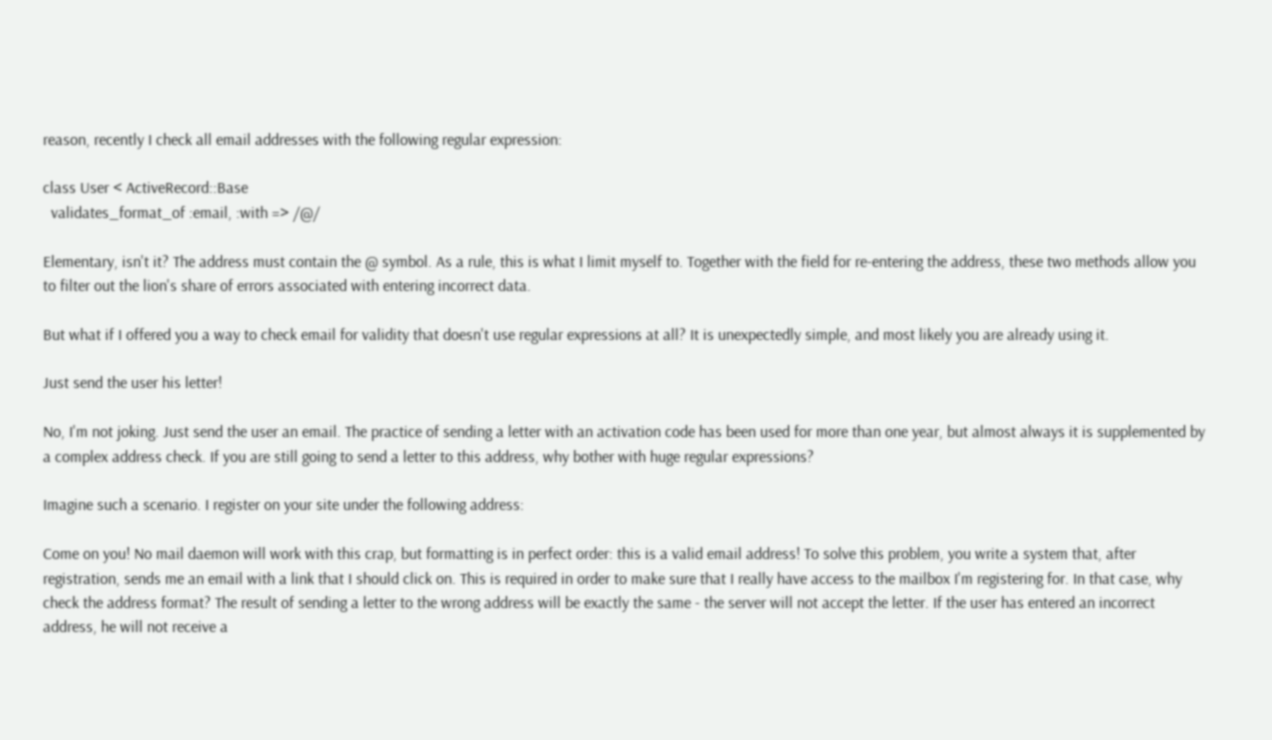reason, recently I check all email addresses with the following regular expression:

class User < ActiveRecord::Base
  validates_format_of :email, :with => /@/

Elementary, isn't it? The address must contain the @ symbol. As a rule, this is what I limit myself to. Together with the field for re-entering the address, these two methods allow you to filter out the lion's share of errors associated with entering incorrect data.

But what if I offered you a way to check email for validity that doesn't use regular expressions at all? It is unexpectedly simple, and most likely you are already using it.

Just send the user his letter!

No, I'm not joking. Just send the user an email. The practice of sending a letter with an activation code has been used for more than one year, but almost always it is supplemented by a complex address check. If you are still going to send a letter to this address, why bother with huge regular expressions?

Imagine such a scenario. I register on your site under the following address:

Come on you! No mail daemon will work with this crap, but formatting is in perfect order: this is a valid email address! To solve this problem, you write a system that, after registration, sends me an email with a link that I should click on. This is required in order to make sure that I really have access to the mailbox I'm registering for. In that case, why check the address format? The result of sending a letter to the wrong address will be exactly the same - the server will not accept the letter. If the user has entered an incorrect address, he will not receive a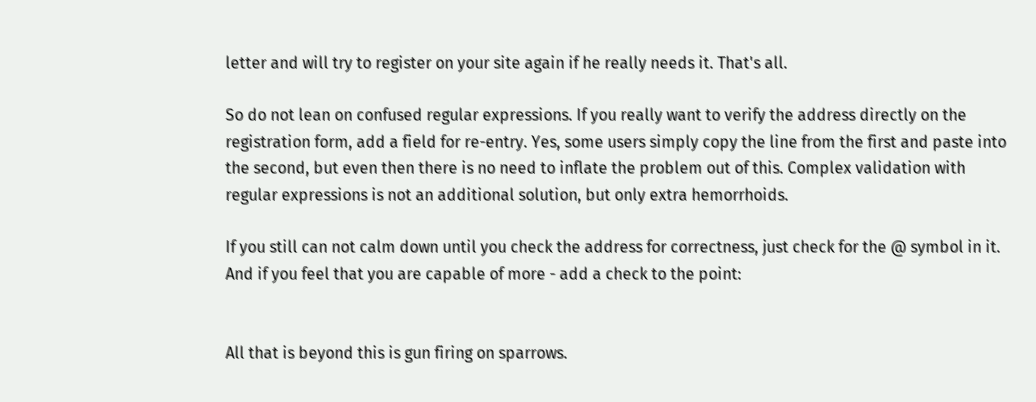letter and will try to register on your site again if he really needs it. That's all.

So do not lean on confused regular expressions. If you really want to verify the address directly on the registration form, add a field for re-entry. Yes, some users simply copy the line from the first and paste into the second, but even then there is no need to inflate the problem out of this. Complex validation with regular expressions is not an additional solution, but only extra hemorrhoids.

If you still can not calm down until you check the address for correctness, just check for the @ symbol in it. And if you feel that you are capable of more - add a check to the point:


All that is beyond this is gun firing on sparrows.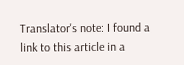Translator's note: I found a
link to this article in a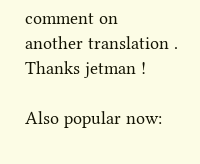comment on another translation . Thanks jetman !

Also popular now: